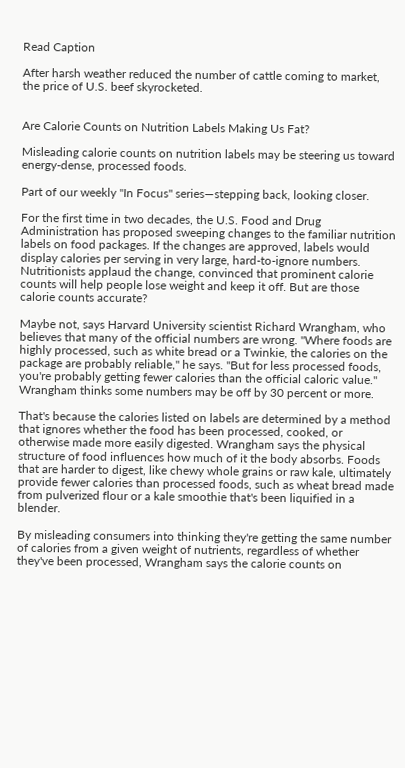Read Caption

After harsh weather reduced the number of cattle coming to market, the price of U.S. beef skyrocketed.


Are Calorie Counts on Nutrition Labels Making Us Fat?

Misleading calorie counts on nutrition labels may be steering us toward energy-dense, processed foods.

Part of our weekly "In Focus" series—stepping back, looking closer.

For the first time in two decades, the U.S. Food and Drug Administration has proposed sweeping changes to the familiar nutrition labels on food packages. If the changes are approved, labels would display calories per serving in very large, hard-to-ignore numbers. Nutritionists applaud the change, convinced that prominent calorie counts will help people lose weight and keep it off. But are those calorie counts accurate?

Maybe not, says Harvard University scientist Richard Wrangham, who believes that many of the official numbers are wrong. "Where foods are highly processed, such as white bread or a Twinkie, the calories on the package are probably reliable," he says. "But for less processed foods, you're probably getting fewer calories than the official caloric value." Wrangham thinks some numbers may be off by 30 percent or more.

That's because the calories listed on labels are determined by a method that ignores whether the food has been processed, cooked, or otherwise made more easily digested. Wrangham says the physical structure of food influences how much of it the body absorbs. Foods that are harder to digest, like chewy whole grains or raw kale, ultimately provide fewer calories than processed foods, such as wheat bread made from pulverized flour or a kale smoothie that's been liquified in a blender.

By misleading consumers into thinking they're getting the same number of calories from a given weight of nutrients, regardless of whether they've been processed, Wrangham says the calorie counts on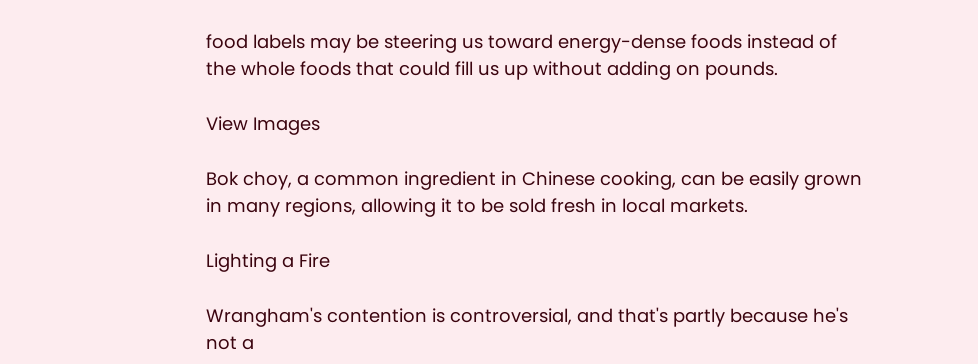food labels may be steering us toward energy-dense foods instead of the whole foods that could fill us up without adding on pounds.

View Images

Bok choy, a common ingredient in Chinese cooking, can be easily grown in many regions, allowing it to be sold fresh in local markets.

Lighting a Fire

Wrangham's contention is controversial, and that's partly because he's not a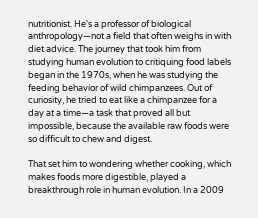nutritionist. He's a professor of biological anthropology—not a field that often weighs in with diet advice. The journey that took him from studying human evolution to critiquing food labels began in the 1970s, when he was studying the feeding behavior of wild chimpanzees. Out of curiosity, he tried to eat like a chimpanzee for a day at a time—a task that proved all but impossible, because the available raw foods were so difficult to chew and digest.

That set him to wondering whether cooking, which makes foods more digestible, played a breakthrough role in human evolution. In a 2009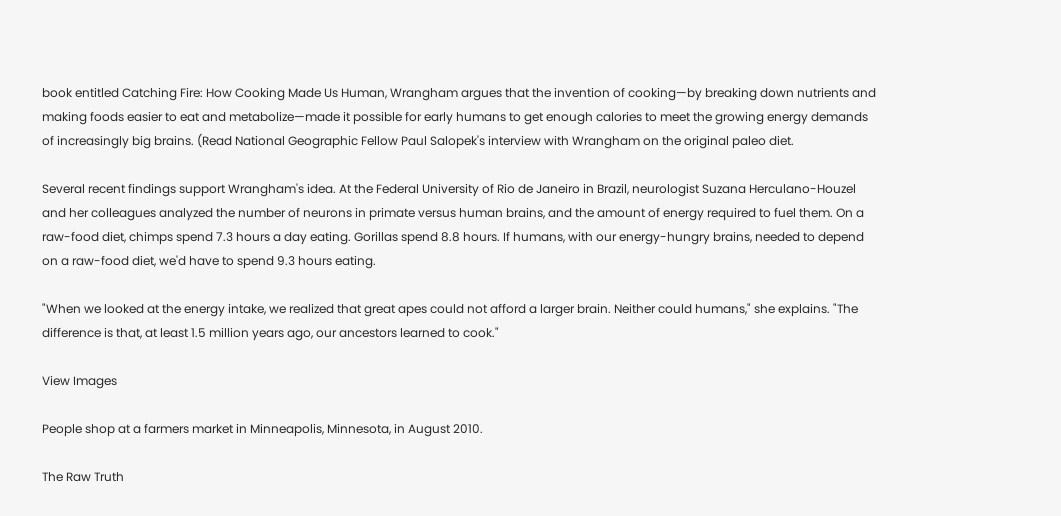book entitled Catching Fire: How Cooking Made Us Human, Wrangham argues that the invention of cooking—by breaking down nutrients and making foods easier to eat and metabolize—made it possible for early humans to get enough calories to meet the growing energy demands of increasingly big brains. (Read National Geographic Fellow Paul Salopek's interview with Wrangham on the original paleo diet.

Several recent findings support Wrangham's idea. At the Federal University of Rio de Janeiro in Brazil, neurologist Suzana Herculano-Houzel and her colleagues analyzed the number of neurons in primate versus human brains, and the amount of energy required to fuel them. On a raw-food diet, chimps spend 7.3 hours a day eating. Gorillas spend 8.8 hours. If humans, with our energy-hungry brains, needed to depend on a raw-food diet, we'd have to spend 9.3 hours eating.

"When we looked at the energy intake, we realized that great apes could not afford a larger brain. Neither could humans," she explains. "The difference is that, at least 1.5 million years ago, our ancestors learned to cook."

View Images

People shop at a farmers market in Minneapolis, Minnesota, in August 2010.

The Raw Truth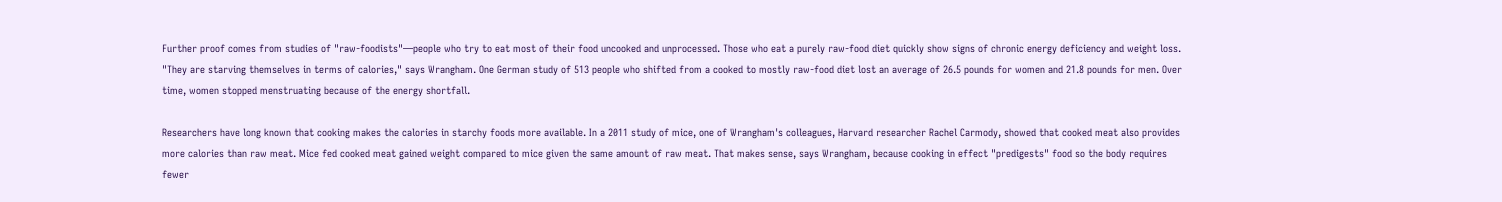Further proof comes from studies of "raw-foodists"—people who try to eat most of their food uncooked and unprocessed. Those who eat a purely raw-food diet quickly show signs of chronic energy deficiency and weight loss. "They are starving themselves in terms of calories," says Wrangham. One German study of 513 people who shifted from a cooked to mostly raw-food diet lost an average of 26.5 pounds for women and 21.8 pounds for men. Over time, women stopped menstruating because of the energy shortfall.

Researchers have long known that cooking makes the calories in starchy foods more available. In a 2011 study of mice, one of Wrangham's colleagues, Harvard researcher Rachel Carmody, showed that cooked meat also provides more calories than raw meat. Mice fed cooked meat gained weight compared to mice given the same amount of raw meat. That makes sense, says Wrangham, because cooking in effect "predigests" food so the body requires fewer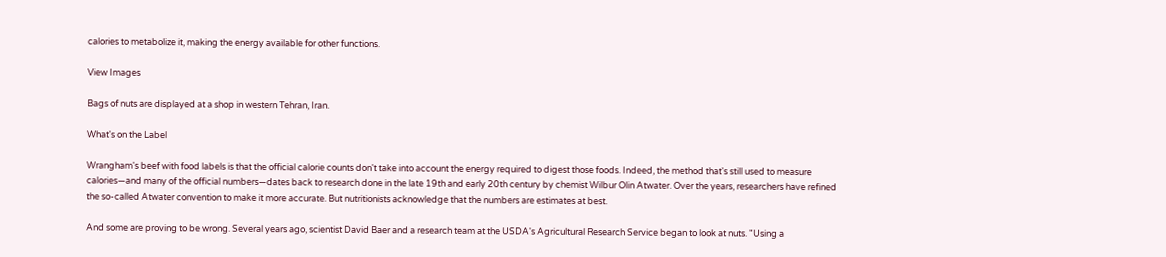calories to metabolize it, making the energy available for other functions.

View Images

Bags of nuts are displayed at a shop in western Tehran, Iran.

What's on the Label

Wrangham's beef with food labels is that the official calorie counts don't take into account the energy required to digest those foods. Indeed, the method that's still used to measure calories—and many of the official numbers—dates back to research done in the late 19th and early 20th century by chemist Wilbur Olin Atwater. Over the years, researchers have refined the so-called Atwater convention to make it more accurate. But nutritionists acknowledge that the numbers are estimates at best.

And some are proving to be wrong. Several years ago, scientist David Baer and a research team at the USDA's Agricultural Research Service began to look at nuts. "Using a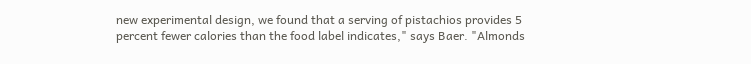new experimental design, we found that a serving of pistachios provides 5 percent fewer calories than the food label indicates," says Baer. "Almonds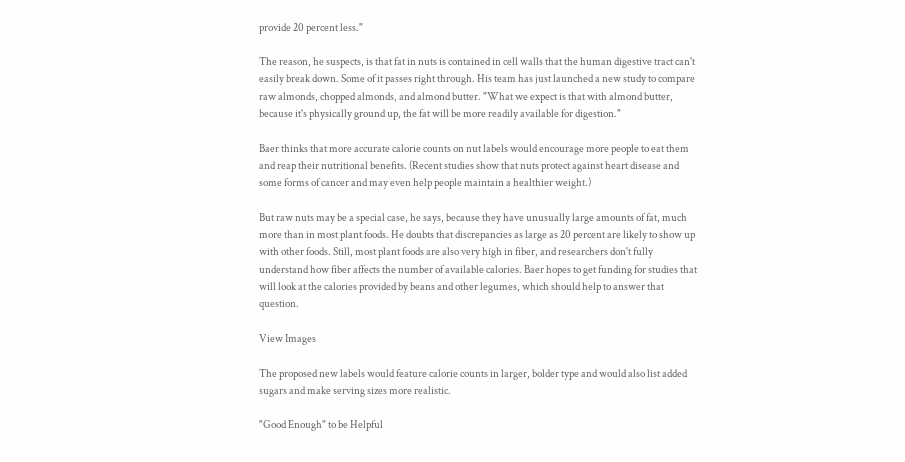provide 20 percent less."

The reason, he suspects, is that fat in nuts is contained in cell walls that the human digestive tract can't easily break down. Some of it passes right through. His team has just launched a new study to compare raw almonds, chopped almonds, and almond butter. "What we expect is that with almond butter, because it's physically ground up, the fat will be more readily available for digestion."

Baer thinks that more accurate calorie counts on nut labels would encourage more people to eat them and reap their nutritional benefits. (Recent studies show that nuts protect against heart disease and some forms of cancer and may even help people maintain a healthier weight.)

But raw nuts may be a special case, he says, because they have unusually large amounts of fat, much more than in most plant foods. He doubts that discrepancies as large as 20 percent are likely to show up with other foods. Still, most plant foods are also very high in fiber, and researchers don't fully understand how fiber affects the number of available calories. Baer hopes to get funding for studies that will look at the calories provided by beans and other legumes, which should help to answer that question.

View Images

The proposed new labels would feature calorie counts in larger, bolder type and would also list added sugars and make serving sizes more realistic.

"Good Enough" to be Helpful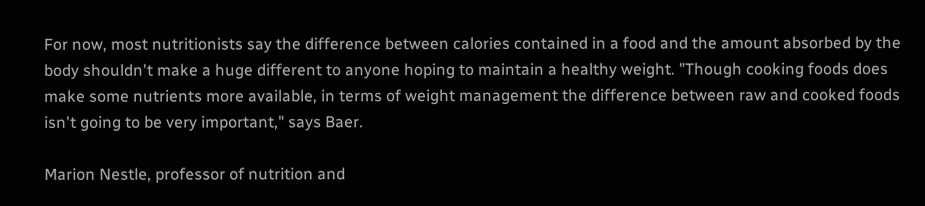For now, most nutritionists say the difference between calories contained in a food and the amount absorbed by the body shouldn't make a huge different to anyone hoping to maintain a healthy weight. "Though cooking foods does make some nutrients more available, in terms of weight management the difference between raw and cooked foods isn't going to be very important," says Baer.

Marion Nestle, professor of nutrition and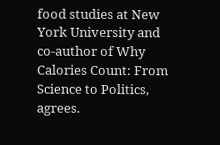food studies at New York University and co-author of Why Calories Count: From Science to Politics, agrees.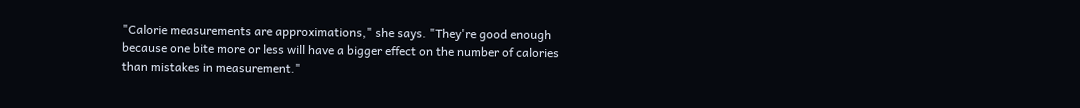"Calorie measurements are approximations," she says. "They're good enough because one bite more or less will have a bigger effect on the number of calories than mistakes in measurement."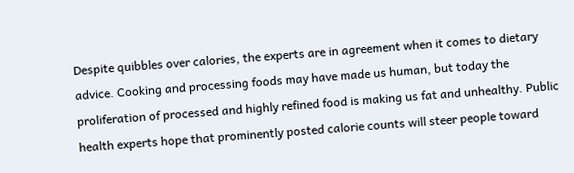Despite quibbles over calories, the experts are in agreement when it comes to dietary advice. Cooking and processing foods may have made us human, but today the proliferation of processed and highly refined food is making us fat and unhealthy. Public health experts hope that prominently posted calorie counts will steer people toward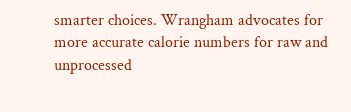smarter choices. Wrangham advocates for more accurate calorie numbers for raw and unprocessed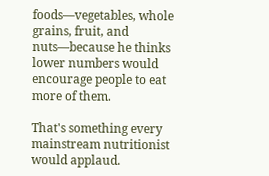foods—vegetables, whole grains, fruit, and nuts—because he thinks lower numbers would encourage people to eat more of them.

That's something every mainstream nutritionist would applaud.